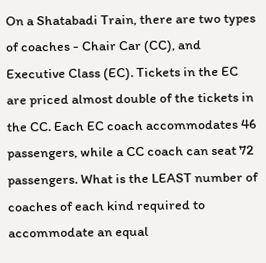On a Shatabadi Train, there are two types of coaches - Chair Car (CC), and Executive Class (EC). Tickets in the EC are priced almost double of the tickets in the CC. Each EC coach accommodates 46 passengers, while a CC coach can seat 72 passengers. What is the LEAST number of coaches of each kind required to accommodate an equal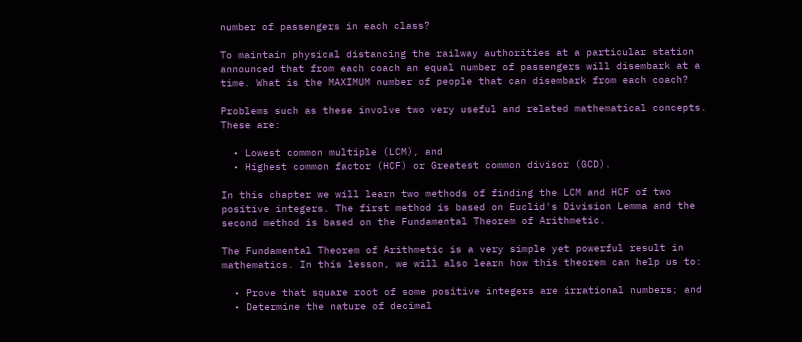number of passengers in each class?

To maintain physical distancing the railway authorities at a particular station announced that from each coach an equal number of passengers will disembark at a time. What is the MAXIMUM number of people that can disembark from each coach?

Problems such as these involve two very useful and related mathematical concepts. These are:

  • Lowest common multiple (LCM), and
  • Highest common factor (HCF) or Greatest common divisor (GCD).

In this chapter we will learn two methods of finding the LCM and HCF of two positive integers. The first method is based on Euclid's Division Lemma and the second method is based on the Fundamental Theorem of Arithmetic.

The Fundamental Theorem of Arithmetic is a very simple yet powerful result in mathematics. In this lesson, we will also learn how this theorem can help us to:

  • Prove that square root of some positive integers are irrational numbers; and
  • Determine the nature of decimal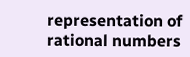representation of rational numbers